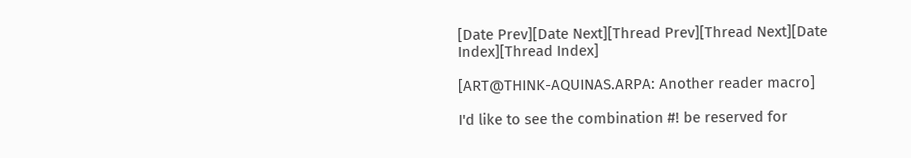[Date Prev][Date Next][Thread Prev][Thread Next][Date Index][Thread Index]

[ART@THINK-AQUINAS.ARPA: Another reader macro]

I'd like to see the combination #! be reserved for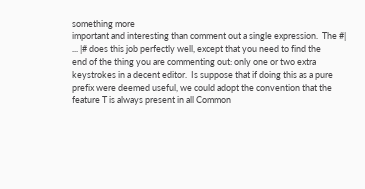something more
important and interesting than comment out a single expression.  The #|
... |# does this job perfectly well, except that you need to find the
end of the thing you are commenting out: only one or two extra
keystrokes in a decent editor.  Is suppose that if doing this as a pure
prefix were deemed useful, we could adopt the convention that the
feature T is always present in all Common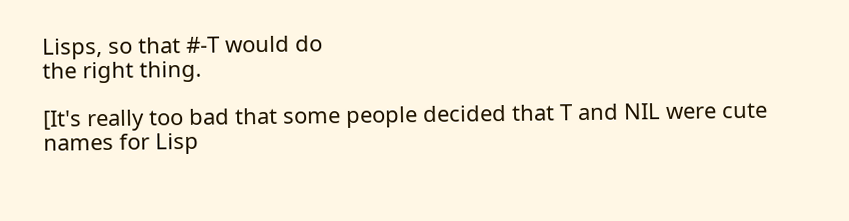Lisps, so that #-T would do
the right thing.

[It's really too bad that some people decided that T and NIL were cute
names for Lisp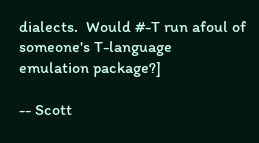dialects.  Would #-T run afoul of someone's T-language
emulation package?]

-- Scott